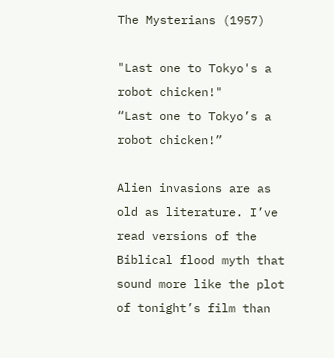The Mysterians (1957)

"Last one to Tokyo's a robot chicken!"
“Last one to Tokyo’s a robot chicken!”

Alien invasions are as old as literature. I’ve read versions of the Biblical flood myth that sound more like the plot of tonight’s film than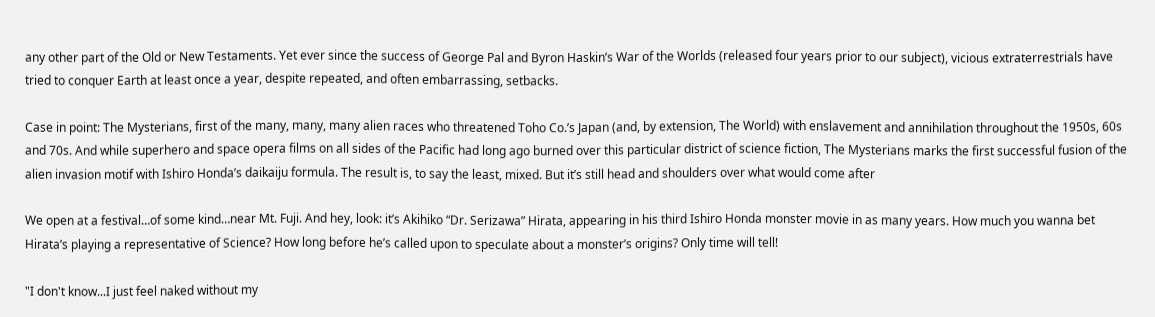any other part of the Old or New Testaments. Yet ever since the success of George Pal and Byron Haskin’s War of the Worlds (released four years prior to our subject), vicious extraterrestrials have tried to conquer Earth at least once a year, despite repeated, and often embarrassing, setbacks.

Case in point: The Mysterians, first of the many, many, many alien races who threatened Toho Co.’s Japan (and, by extension, The World) with enslavement and annihilation throughout the 1950s, 60s and 70s. And while superhero and space opera films on all sides of the Pacific had long ago burned over this particular district of science fiction, The Mysterians marks the first successful fusion of the alien invasion motif with Ishiro Honda’s daikaiju formula. The result is, to say the least, mixed. But it’s still head and shoulders over what would come after

We open at a festival…of some kind…near Mt. Fuji. And hey, look: it’s Akihiko “Dr. Serizawa” Hirata, appearing in his third Ishiro Honda monster movie in as many years. How much you wanna bet Hirata’s playing a representative of Science? How long before he’s called upon to speculate about a monster’s origins? Only time will tell!

"I don't know...I just feel naked without my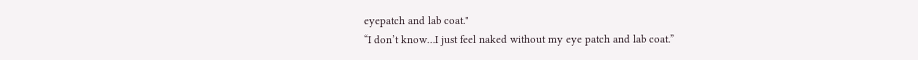eyepatch and lab coat."
“I don’t know…I just feel naked without my eye patch and lab coat.”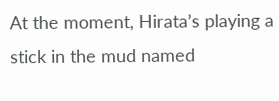At the moment, Hirata’s playing a stick in the mud named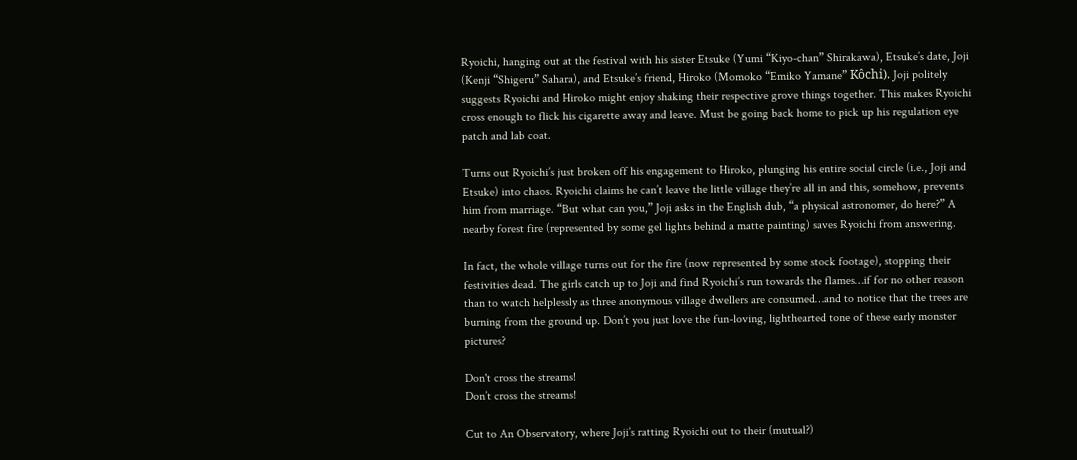Ryoichi, hanging out at the festival with his sister Etsuke (Yumi “Kiyo-chan” Shirakawa), Etsuke’s date, Joji (Kenji “Shigeru” Sahara), and Etsuke’s friend, Hiroko (Momoko “Emiko Yamane” Kôchi). Joji politely suggests Ryoichi and Hiroko might enjoy shaking their respective grove things together. This makes Ryoichi cross enough to flick his cigarette away and leave. Must be going back home to pick up his regulation eye patch and lab coat.

Turns out Ryoichi’s just broken off his engagement to Hiroko, plunging his entire social circle (i.e., Joji and Etsuke) into chaos. Ryoichi claims he can’t leave the little village they’re all in and this, somehow, prevents him from marriage. “But what can you,” Joji asks in the English dub, “a physical astronomer, do here?” A nearby forest fire (represented by some gel lights behind a matte painting) saves Ryoichi from answering.

In fact, the whole village turns out for the fire (now represented by some stock footage), stopping their festivities dead. The girls catch up to Joji and find Ryoichi’s run towards the flames…if for no other reason than to watch helplessly as three anonymous village dwellers are consumed…and to notice that the trees are burning from the ground up. Don’t you just love the fun-loving, lighthearted tone of these early monster pictures?

Don't cross the streams!
Don’t cross the streams!

Cut to An Observatory, where Joji’s ratting Ryoichi out to their (mutual?)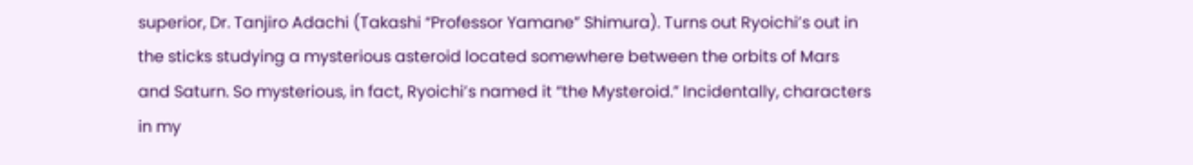superior, Dr. Tanjiro Adachi (Takashi “Professor Yamane” Shimura). Turns out Ryoichi’s out in the sticks studying a mysterious asteroid located somewhere between the orbits of Mars and Saturn. So mysterious, in fact, Ryoichi’s named it “the Mysteroid.” Incidentally, characters in my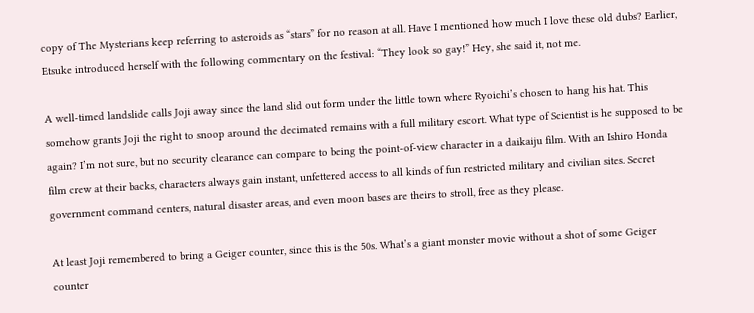copy of The Mysterians keep referring to asteroids as “stars” for no reason at all. Have I mentioned how much I love these old dubs? Earlier, Etsuke introduced herself with the following commentary on the festival: “They look so gay!” Hey, she said it, not me.

A well-timed landslide calls Joji away since the land slid out form under the little town where Ryoichi’s chosen to hang his hat. This somehow grants Joji the right to snoop around the decimated remains with a full military escort. What type of Scientist is he supposed to be again? I’m not sure, but no security clearance can compare to being the point-of-view character in a daikaiju film. With an Ishiro Honda film crew at their backs, characters always gain instant, unfettered access to all kinds of fun restricted military and civilian sites. Secret government command centers, natural disaster areas, and even moon bases are theirs to stroll, free as they please.

At least Joji remembered to bring a Geiger counter, since this is the 50s. What’s a giant monster movie without a shot of some Geiger counter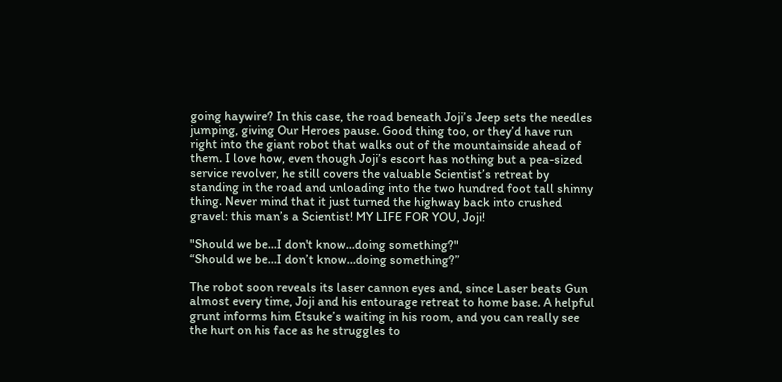going haywire? In this case, the road beneath Joji’s Jeep sets the needles jumping, giving Our Heroes pause. Good thing too, or they’d have run right into the giant robot that walks out of the mountainside ahead of them. I love how, even though Joji’s escort has nothing but a pea-sized service revolver, he still covers the valuable Scientist’s retreat by standing in the road and unloading into the two hundred foot tall shinny thing. Never mind that it just turned the highway back into crushed gravel: this man’s a Scientist! MY LIFE FOR YOU, Joji!

"Should we be...I don't know...doing something?"
“Should we be…I don’t know…doing something?”

The robot soon reveals its laser cannon eyes and, since Laser beats Gun almost every time, Joji and his entourage retreat to home base. A helpful grunt informs him Etsuke’s waiting in his room, and you can really see the hurt on his face as he struggles to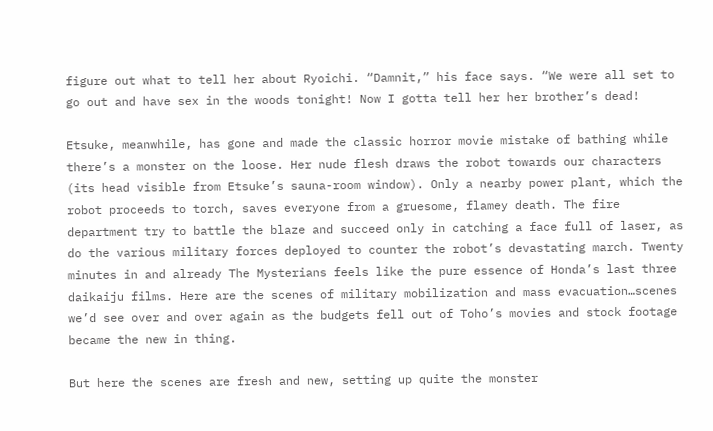figure out what to tell her about Ryoichi. “Damnit,” his face says. “We were all set to go out and have sex in the woods tonight! Now I gotta tell her her brother’s dead!

Etsuke, meanwhile, has gone and made the classic horror movie mistake of bathing while there’s a monster on the loose. Her nude flesh draws the robot towards our characters (its head visible from Etsuke’s sauna-room window). Only a nearby power plant, which the robot proceeds to torch, saves everyone from a gruesome, flamey death. The fire department try to battle the blaze and succeed only in catching a face full of laser, as do the various military forces deployed to counter the robot’s devastating march. Twenty minutes in and already The Mysterians feels like the pure essence of Honda’s last three daikaiju films. Here are the scenes of military mobilization and mass evacuation…scenes we’d see over and over again as the budgets fell out of Toho’s movies and stock footage became the new in thing.

But here the scenes are fresh and new, setting up quite the monster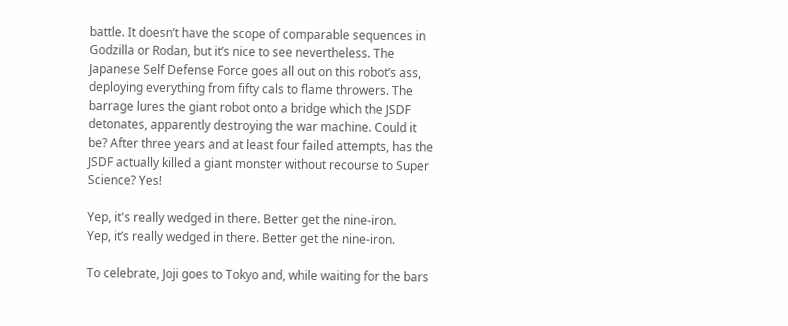battle. It doesn’t have the scope of comparable sequences in Godzilla or Rodan, but it’s nice to see nevertheless. The Japanese Self Defense Force goes all out on this robot’s ass, deploying everything from fifty cals to flame throwers. The barrage lures the giant robot onto a bridge which the JSDF detonates, apparently destroying the war machine. Could it be? After three years and at least four failed attempts, has the JSDF actually killed a giant monster without recourse to Super Science? Yes!

Yep, it's really wedged in there. Better get the nine-iron.
Yep, it’s really wedged in there. Better get the nine-iron.

To celebrate, Joji goes to Tokyo and, while waiting for the bars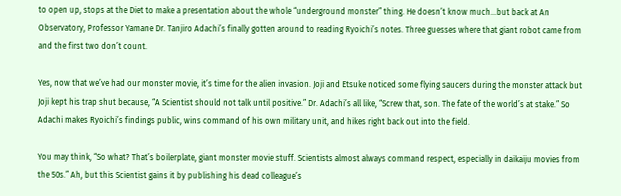to open up, stops at the Diet to make a presentation about the whole “underground monster” thing. He doesn’t know much…but back at An Observatory, Professor Yamane Dr. Tanjiro Adachi’s finally gotten around to reading Ryoichi’s notes. Three guesses where that giant robot came from and the first two don’t count.

Yes, now that we’ve had our monster movie, it’s time for the alien invasion. Joji and Etsuke noticed some flying saucers during the monster attack but Joji kept his trap shut because, “A Scientist should not talk until positive.” Dr. Adachi’s all like, “Screw that, son. The fate of the world’s at stake.” So Adachi makes Ryoichi’s findings public, wins command of his own military unit, and hikes right back out into the field.

You may think, “So what? That’s boilerplate, giant monster movie stuff. Scientists almost always command respect, especially in daikaiju movies from the 50s.” Ah, but this Scientist gains it by publishing his dead colleague’s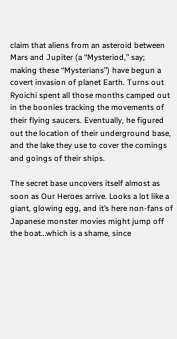claim that aliens from an asteroid between Mars and Jupiter (a “Mysteriod,” say; making these “Mysterians”) have begun a covert invasion of planet Earth. Turns out Ryoichi spent all those months camped out in the boonies tracking the movements of their flying saucers. Eventually, he figured out the location of their underground base, and the lake they use to cover the comings and goings of their ships.

The secret base uncovers itself almost as soon as Our Heroes arrive. Looks a lot like a giant, glowing egg, and it’s here non-fans of Japanese monster movies might jump off the boat…which is a shame, since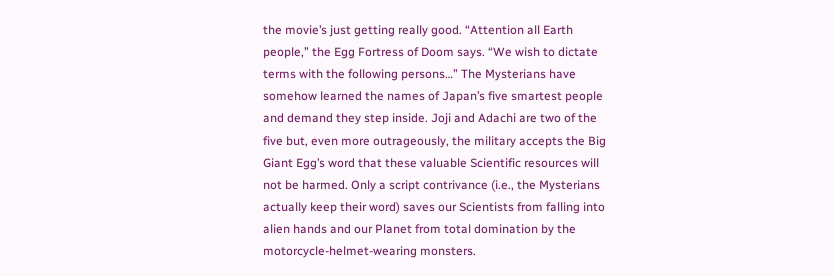the movie’s just getting really good. “Attention all Earth people,” the Egg Fortress of Doom says. “We wish to dictate terms with the following persons…” The Mysterians have somehow learned the names of Japan’s five smartest people and demand they step inside. Joji and Adachi are two of the five but, even more outrageously, the military accepts the Big Giant Egg’s word that these valuable Scientific resources will not be harmed. Only a script contrivance (i.e., the Mysterians actually keep their word) saves our Scientists from falling into alien hands and our Planet from total domination by the motorcycle-helmet-wearing monsters.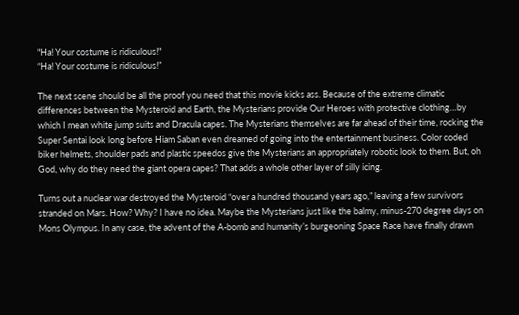"Ha! Your costume is ridiculous!"
“Ha! Your costume is ridiculous!”

The next scene should be all the proof you need that this movie kicks ass. Because of the extreme climatic differences between the Mysteroid and Earth, the Mysterians provide Our Heroes with protective clothing…by which I mean white jump suits and Dracula capes. The Mysterians themselves are far ahead of their time, rocking the Super Sentai look long before Hiam Saban even dreamed of going into the entertainment business. Color coded biker helmets, shoulder pads and plastic speedos give the Mysterians an appropriately robotic look to them. But, oh God, why do they need the giant opera capes? That adds a whole other layer of silly icing.

Turns out a nuclear war destroyed the Mysteroid “over a hundred thousand years ago,” leaving a few survivors stranded on Mars. How? Why? I have no idea. Maybe the Mysterians just like the balmy, minus-270 degree days on Mons Olympus. In any case, the advent of the A-bomb and humanity’s burgeoning Space Race have finally drawn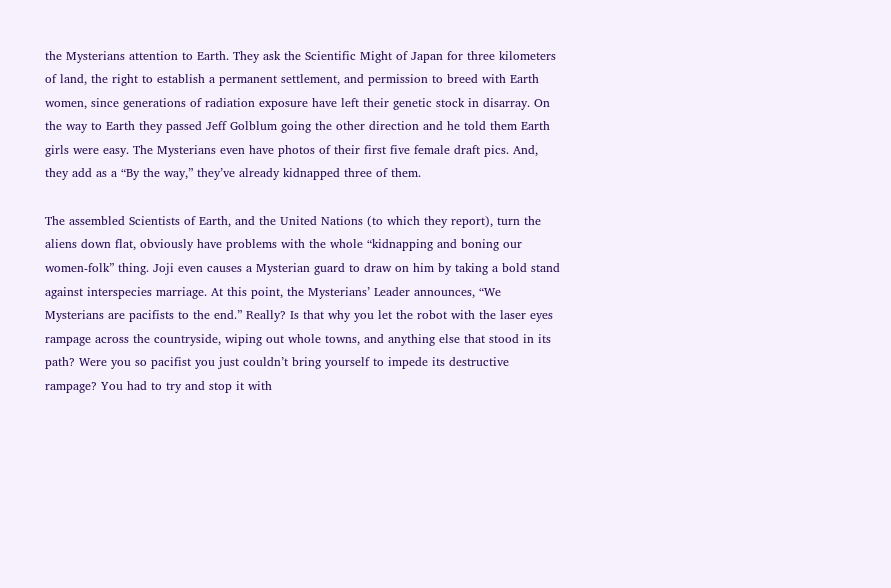the Mysterians attention to Earth. They ask the Scientific Might of Japan for three kilometers of land, the right to establish a permanent settlement, and permission to breed with Earth women, since generations of radiation exposure have left their genetic stock in disarray. On the way to Earth they passed Jeff Golblum going the other direction and he told them Earth girls were easy. The Mysterians even have photos of their first five female draft pics. And, they add as a “By the way,” they’ve already kidnapped three of them.

The assembled Scientists of Earth, and the United Nations (to which they report), turn the aliens down flat, obviously have problems with the whole “kidnapping and boning our women-folk” thing. Joji even causes a Mysterian guard to draw on him by taking a bold stand against interspecies marriage. At this point, the Mysterians’ Leader announces, “We Mysterians are pacifists to the end.” Really? Is that why you let the robot with the laser eyes rampage across the countryside, wiping out whole towns, and anything else that stood in its path? Were you so pacifist you just couldn’t bring yourself to impede its destructive rampage? You had to try and stop it with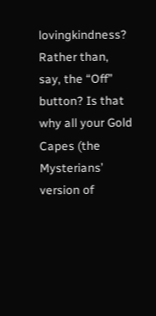lovingkindness? Rather than, say, the “Off” button? Is that why all your Gold Capes (the Mysterians’ version of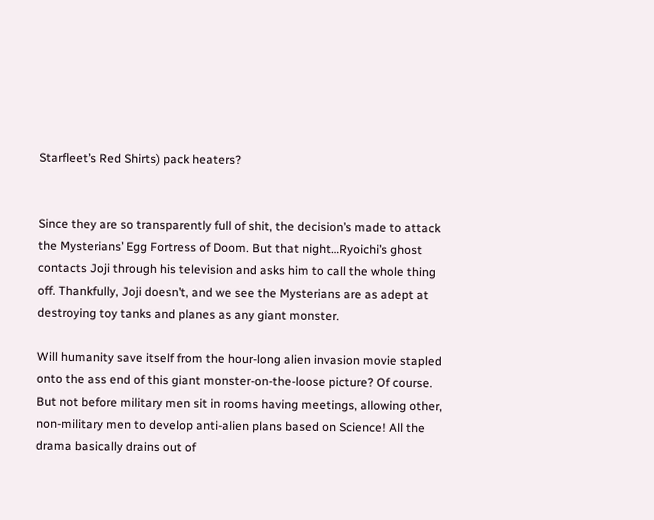Starfleet’s Red Shirts) pack heaters?


Since they are so transparently full of shit, the decision’s made to attack the Mysterians’ Egg Fortress of Doom. But that night…Ryoichi’s ghost contacts Joji through his television and asks him to call the whole thing off. Thankfully, Joji doesn’t, and we see the Mysterians are as adept at destroying toy tanks and planes as any giant monster.

Will humanity save itself from the hour-long alien invasion movie stapled onto the ass end of this giant monster-on-the-loose picture? Of course. But not before military men sit in rooms having meetings, allowing other, non-military men to develop anti-alien plans based on Science! All the drama basically drains out of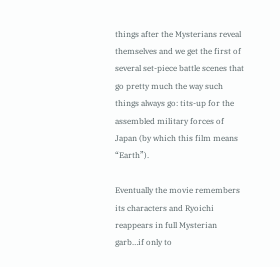things after the Mysterians reveal themselves and we get the first of several set-piece battle scenes that go pretty much the way such things always go: tits-up for the assembled military forces of Japan (by which this film means “Earth”).

Eventually the movie remembers its characters and Ryoichi reappears in full Mysterian garb…if only to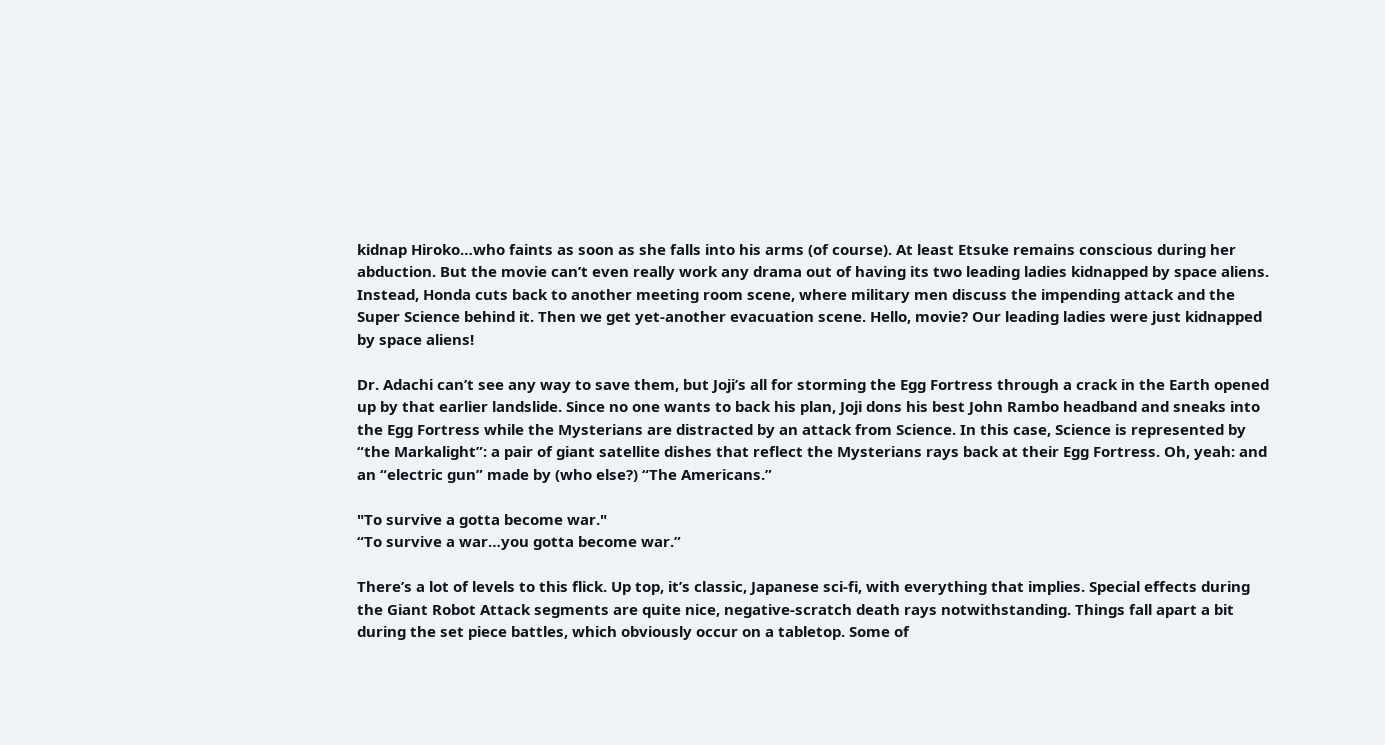kidnap Hiroko…who faints as soon as she falls into his arms (of course). At least Etsuke remains conscious during her abduction. But the movie can’t even really work any drama out of having its two leading ladies kidnapped by space aliens. Instead, Honda cuts back to another meeting room scene, where military men discuss the impending attack and the Super Science behind it. Then we get yet-another evacuation scene. Hello, movie? Our leading ladies were just kidnapped by space aliens!

Dr. Adachi can’t see any way to save them, but Joji’s all for storming the Egg Fortress through a crack in the Earth opened up by that earlier landslide. Since no one wants to back his plan, Joji dons his best John Rambo headband and sneaks into the Egg Fortress while the Mysterians are distracted by an attack from Science. In this case, Science is represented by “the Markalight”: a pair of giant satellite dishes that reflect the Mysterians rays back at their Egg Fortress. Oh, yeah: and an “electric gun” made by (who else?) “The Americans.”

"To survive a gotta become war."
“To survive a war…you gotta become war.”

There’s a lot of levels to this flick. Up top, it’s classic, Japanese sci-fi, with everything that implies. Special effects during the Giant Robot Attack segments are quite nice, negative-scratch death rays notwithstanding. Things fall apart a bit during the set piece battles, which obviously occur on a tabletop. Some of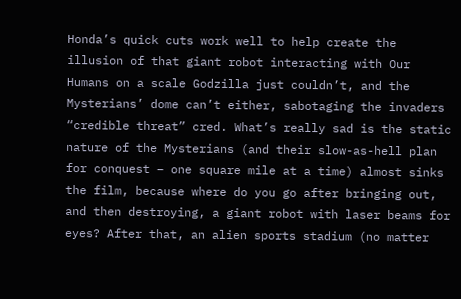Honda’s quick cuts work well to help create the illusion of that giant robot interacting with Our Humans on a scale Godzilla just couldn’t, and the Mysterians’ dome can’t either, sabotaging the invaders “credible threat” cred. What’s really sad is the static nature of the Mysterians (and their slow-as-hell plan for conquest – one square mile at a time) almost sinks the film, because where do you go after bringing out, and then destroying, a giant robot with laser beams for eyes? After that, an alien sports stadium (no matter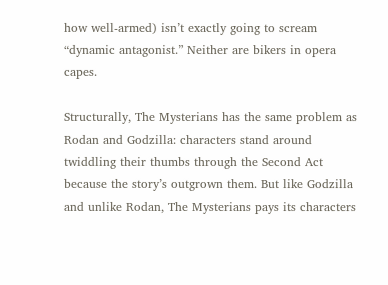how well-armed) isn’t exactly going to scream “dynamic antagonist.” Neither are bikers in opera capes.

Structurally, The Mysterians has the same problem as Rodan and Godzilla: characters stand around twiddling their thumbs through the Second Act because the story’s outgrown them. But like Godzilla and unlike Rodan, The Mysterians pays its characters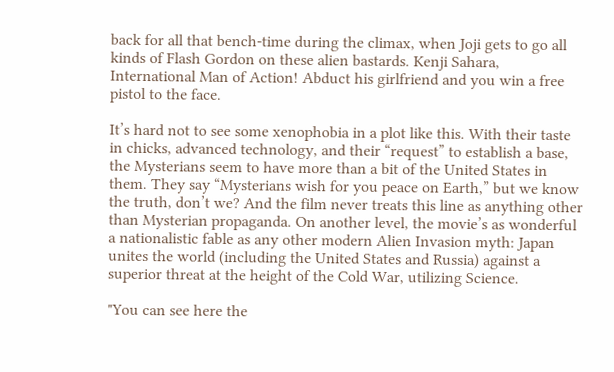back for all that bench-time during the climax, when Joji gets to go all kinds of Flash Gordon on these alien bastards. Kenji Sahara, International Man of Action! Abduct his girlfriend and you win a free pistol to the face.

It’s hard not to see some xenophobia in a plot like this. With their taste in chicks, advanced technology, and their “request” to establish a base, the Mysterians seem to have more than a bit of the United States in them. They say “Mysterians wish for you peace on Earth,” but we know the truth, don’t we? And the film never treats this line as anything other than Mysterian propaganda. On another level, the movie’s as wonderful a nationalistic fable as any other modern Alien Invasion myth: Japan unites the world (including the United States and Russia) against a superior threat at the height of the Cold War, utilizing Science.

"You can see here the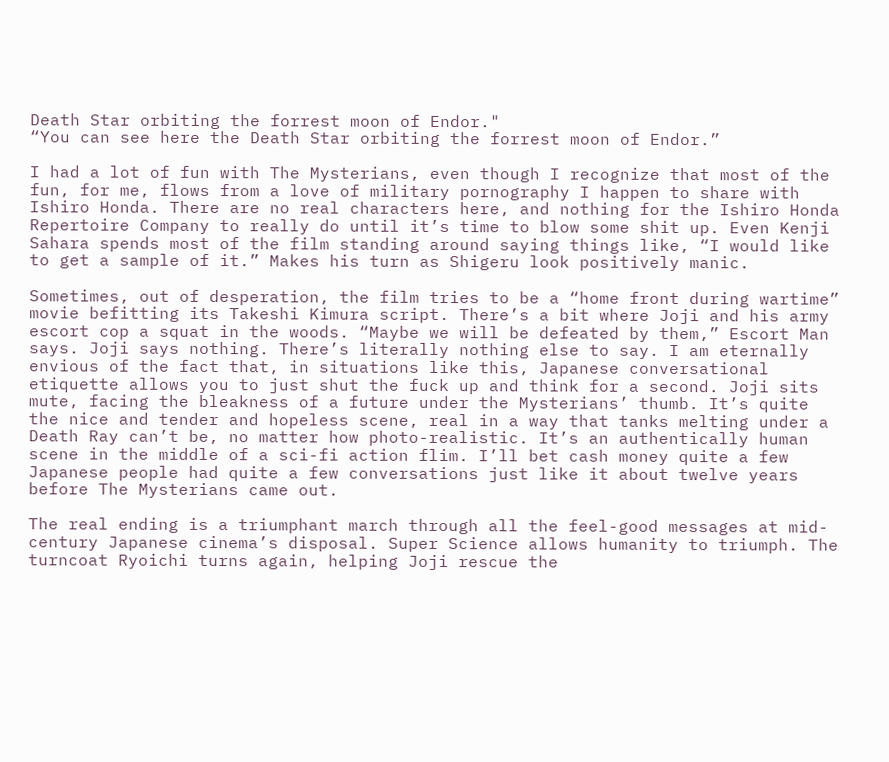Death Star orbiting the forrest moon of Endor."
“You can see here the Death Star orbiting the forrest moon of Endor.”

I had a lot of fun with The Mysterians, even though I recognize that most of the fun, for me, flows from a love of military pornography I happen to share with Ishiro Honda. There are no real characters here, and nothing for the Ishiro Honda Repertoire Company to really do until it’s time to blow some shit up. Even Kenji Sahara spends most of the film standing around saying things like, “I would like to get a sample of it.” Makes his turn as Shigeru look positively manic.

Sometimes, out of desperation, the film tries to be a “home front during wartime” movie befitting its Takeshi Kimura script. There’s a bit where Joji and his army escort cop a squat in the woods. “Maybe we will be defeated by them,” Escort Man says. Joji says nothing. There’s literally nothing else to say. I am eternally envious of the fact that, in situations like this, Japanese conversational etiquette allows you to just shut the fuck up and think for a second. Joji sits mute, facing the bleakness of a future under the Mysterians’ thumb. It’s quite the nice and tender and hopeless scene, real in a way that tanks melting under a Death Ray can’t be, no matter how photo-realistic. It’s an authentically human scene in the middle of a sci-fi action flim. I’ll bet cash money quite a few Japanese people had quite a few conversations just like it about twelve years before The Mysterians came out.

The real ending is a triumphant march through all the feel-good messages at mid-century Japanese cinema’s disposal. Super Science allows humanity to triumph. The turncoat Ryoichi turns again, helping Joji rescue the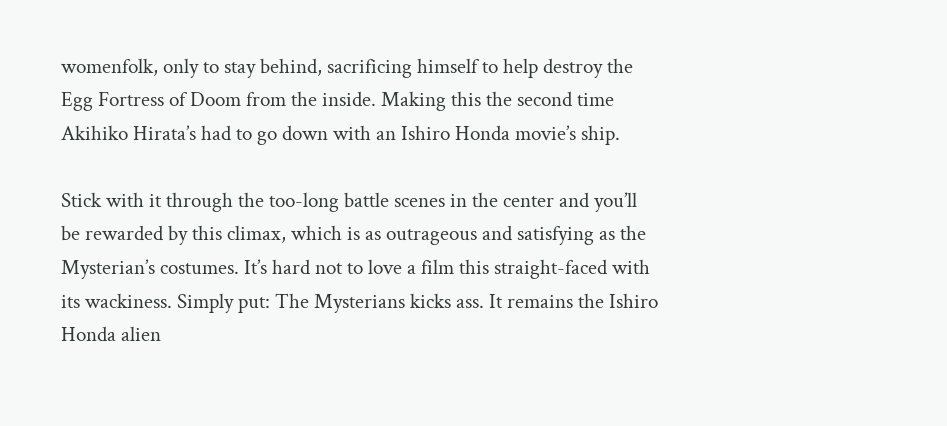womenfolk, only to stay behind, sacrificing himself to help destroy the Egg Fortress of Doom from the inside. Making this the second time Akihiko Hirata’s had to go down with an Ishiro Honda movie’s ship.

Stick with it through the too-long battle scenes in the center and you’ll be rewarded by this climax, which is as outrageous and satisfying as the Mysterian’s costumes. It’s hard not to love a film this straight-faced with its wackiness. Simply put: The Mysterians kicks ass. It remains the Ishiro Honda alien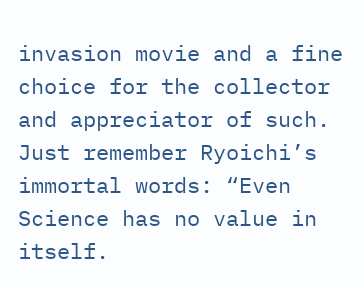invasion movie and a fine choice for the collector and appreciator of such. Just remember Ryoichi’s immortal words: “Even Science has no value in itself.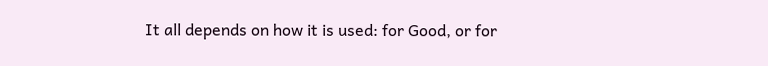It all depends on how it is used: for Good, or for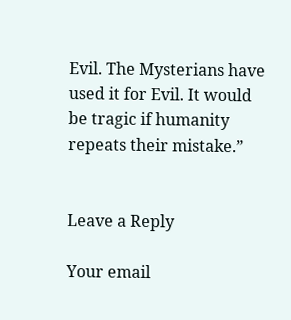Evil. The Mysterians have used it for Evil. It would be tragic if humanity repeats their mistake.”


Leave a Reply

Your email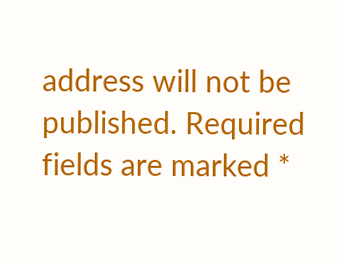address will not be published. Required fields are marked *